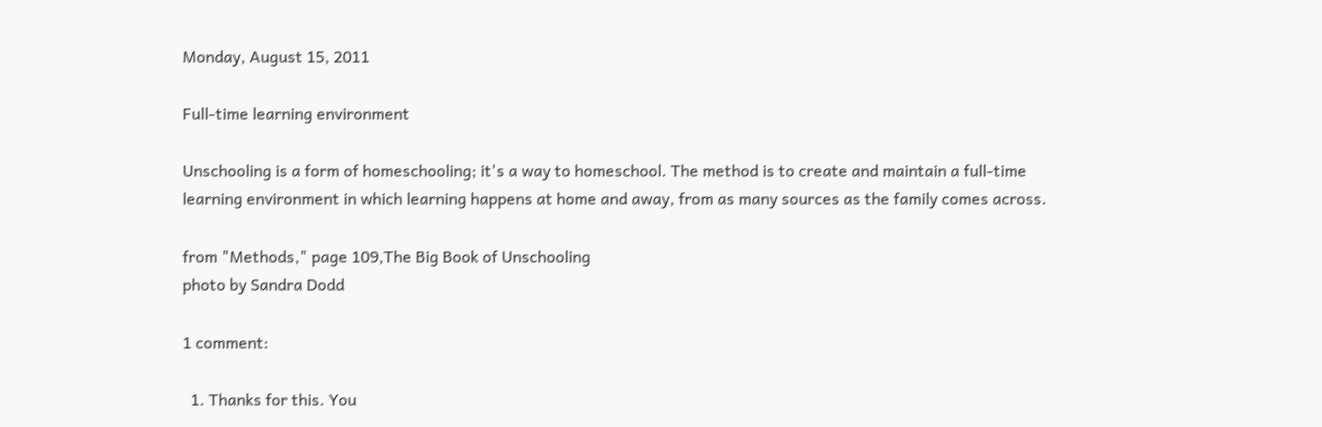Monday, August 15, 2011

Full-time learning environment

Unschooling is a form of homeschooling; it's a way to homeschool. The method is to create and maintain a full-time learning environment in which learning happens at home and away, from as many sources as the family comes across.

from "Methods," page 109,The Big Book of Unschooling
photo by Sandra Dodd

1 comment:

  1. Thanks for this. You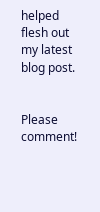helped flesh out my latest blog post.


Please comment!